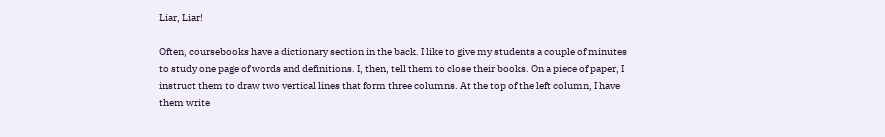Liar, Liar!

Often, coursebooks have a dictionary section in the back. I like to give my students a couple of minutes to study one page of words and definitions. I, then, tell them to close their books. On a piece of paper, I instruct them to draw two vertical lines that form three columns. At the top of the left column, I have them write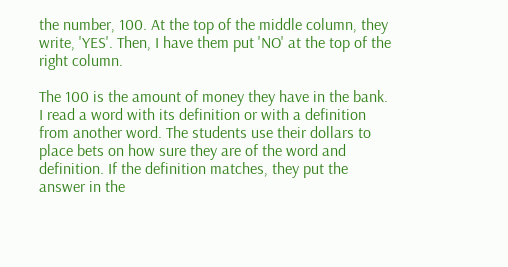the number, 100. At the top of the middle column, they write, 'YES'. Then, I have them put 'NO' at the top of the right column.

The 100 is the amount of money they have in the bank. I read a word with its definition or with a definition from another word. The students use their dollars to place bets on how sure they are of the word and definition. If the definition matches, they put the answer in the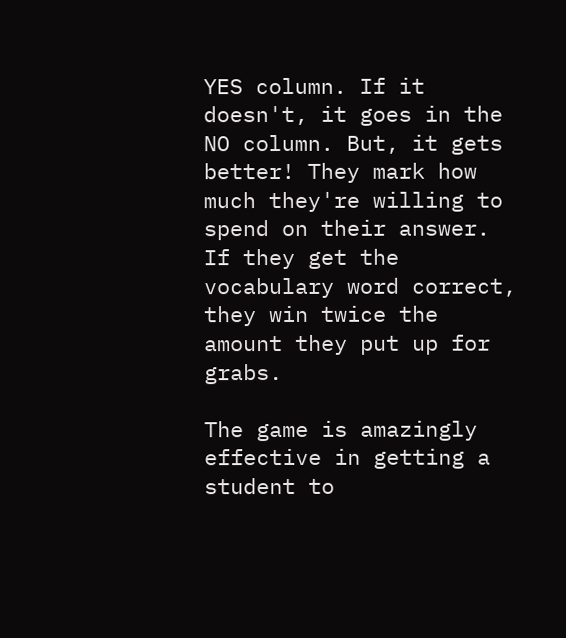YES column. If it doesn't, it goes in the NO column. But, it gets better! They mark how much they're willing to spend on their answer. If they get the vocabulary word correct, they win twice the amount they put up for grabs.

The game is amazingly effective in getting a student to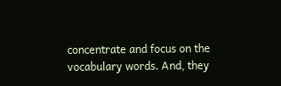concentrate and focus on the vocabulary words. And, they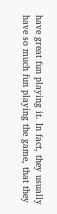have great fun playing it. In fact, they usually have so much fun playing the game, that they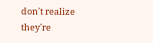don't realize they're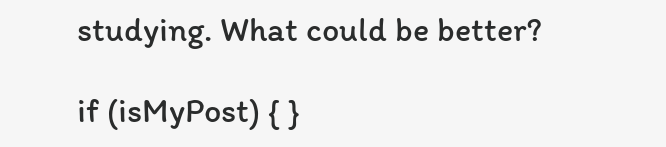studying. What could be better?

if (isMyPost) { }